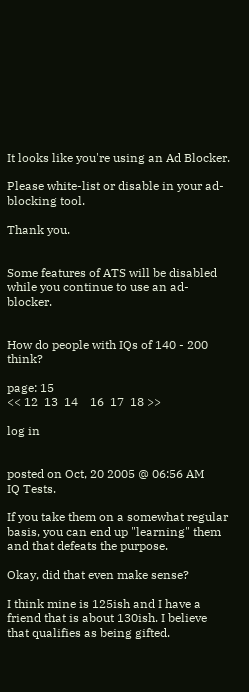It looks like you're using an Ad Blocker.

Please white-list or disable in your ad-blocking tool.

Thank you.


Some features of ATS will be disabled while you continue to use an ad-blocker.


How do people with IQs of 140 - 200 think?

page: 15
<< 12  13  14    16  17  18 >>

log in


posted on Oct, 20 2005 @ 06:56 AM
IQ Tests.

If you take them on a somewhat regular basis, you can end up "learning" them and that defeats the purpose.

Okay, did that even make sense?

I think mine is 125ish and I have a friend that is about 130ish. I believe that qualifies as being gifted.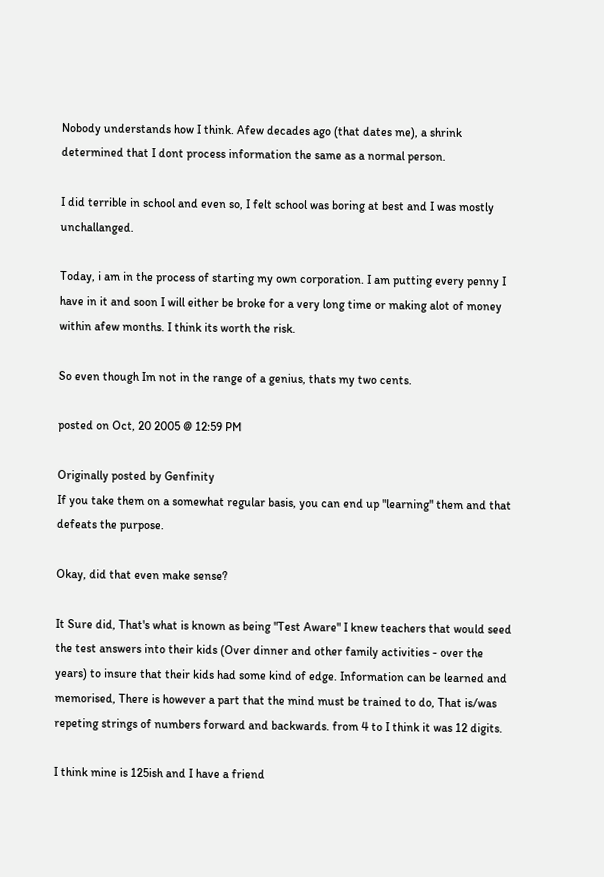Nobody understands how I think. Afew decades ago (that dates me), a shrink determined that I dont process information the same as a normal person.

I did terrible in school and even so, I felt school was boring at best and I was mostly unchallanged.

Today, i am in the process of starting my own corporation. I am putting every penny I have in it and soon I will either be broke for a very long time or making alot of money within afew months. I think its worth the risk.

So even though Im not in the range of a genius, thats my two cents.

posted on Oct, 20 2005 @ 12:59 PM

Originally posted by Genfinity
If you take them on a somewhat regular basis, you can end up "learning" them and that defeats the purpose.

Okay, did that even make sense?

It Sure did, That's what is known as being "Test Aware" I knew teachers that would seed the test answers into their kids (Over dinner and other family activities - over the years) to insure that their kids had some kind of edge. Information can be learned and memorised, There is however a part that the mind must be trained to do, That is/was repeting strings of numbers forward and backwards. from 4 to I think it was 12 digits.

I think mine is 125ish and I have a friend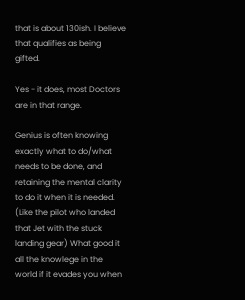that is about 130ish. I believe that qualifies as being gifted.

Yes - it does, most Doctors are in that range.

Genius is often knowing exactly what to do/what needs to be done, and retaining the mental clarity to do it when it is needed. (Like the pilot who landed that Jet with the stuck landing gear) What good it all the knowlege in the world if it evades you when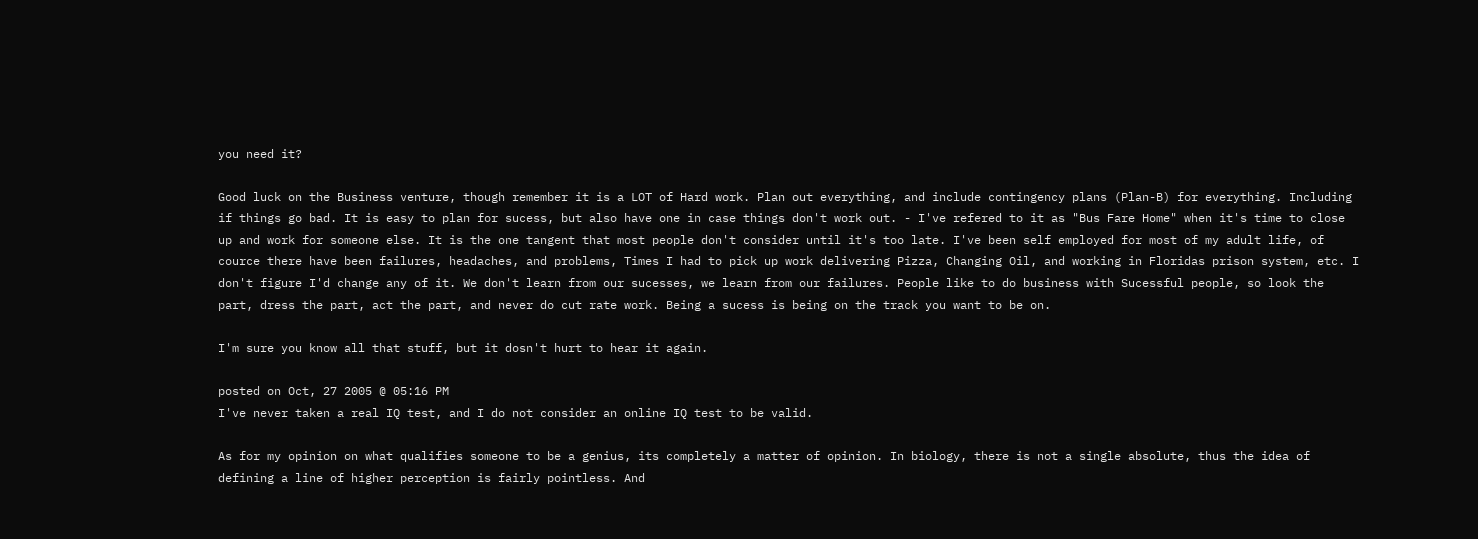you need it?

Good luck on the Business venture, though remember it is a LOT of Hard work. Plan out everything, and include contingency plans (Plan-B) for everything. Including if things go bad. It is easy to plan for sucess, but also have one in case things don't work out. - I've refered to it as "Bus Fare Home" when it's time to close up and work for someone else. It is the one tangent that most people don't consider until it's too late. I've been self employed for most of my adult life, of cource there have been failures, headaches, and problems, Times I had to pick up work delivering Pizza, Changing Oil, and working in Floridas prison system, etc. I don't figure I'd change any of it. We don't learn from our sucesses, we learn from our failures. People like to do business with Sucessful people, so look the part, dress the part, act the part, and never do cut rate work. Being a sucess is being on the track you want to be on.

I'm sure you know all that stuff, but it dosn't hurt to hear it again.

posted on Oct, 27 2005 @ 05:16 PM
I've never taken a real IQ test, and I do not consider an online IQ test to be valid.

As for my opinion on what qualifies someone to be a genius, its completely a matter of opinion. In biology, there is not a single absolute, thus the idea of defining a line of higher perception is fairly pointless. And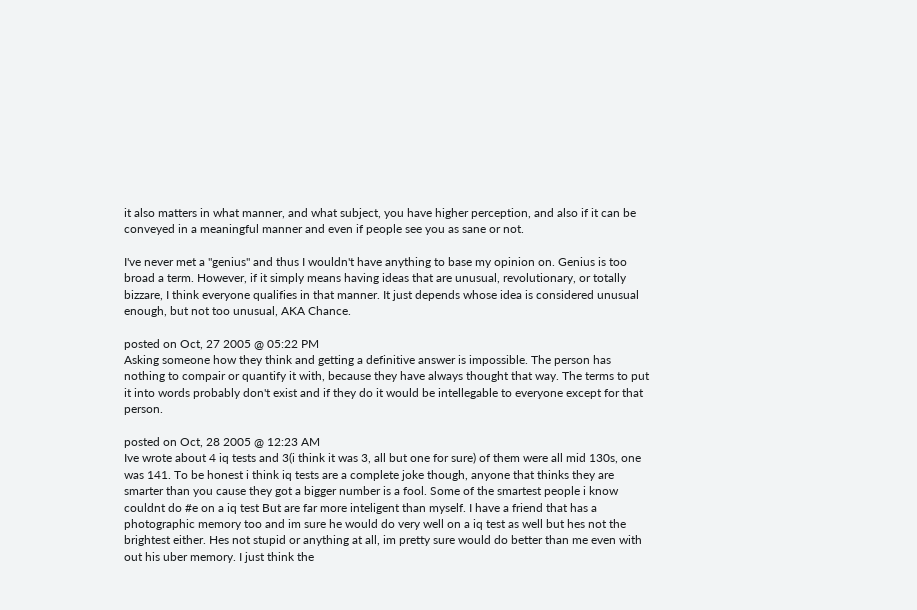it also matters in what manner, and what subject, you have higher perception, and also if it can be conveyed in a meaningful manner and even if people see you as sane or not.

I've never met a "genius" and thus I wouldn't have anything to base my opinion on. Genius is too broad a term. However, if it simply means having ideas that are unusual, revolutionary, or totally bizzare, I think everyone qualifies in that manner. It just depends whose idea is considered unusual enough, but not too unusual, AKA Chance.

posted on Oct, 27 2005 @ 05:22 PM
Asking someone how they think and getting a definitive answer is impossible. The person has nothing to compair or quantify it with, because they have always thought that way. The terms to put it into words probably don't exist and if they do it would be intellegable to everyone except for that person.

posted on Oct, 28 2005 @ 12:23 AM
Ive wrote about 4 iq tests and 3(i think it was 3, all but one for sure) of them were all mid 130s, one was 141. To be honest i think iq tests are a complete joke though, anyone that thinks they are smarter than you cause they got a bigger number is a fool. Some of the smartest people i know couldnt do #e on a iq test But are far more inteligent than myself. I have a friend that has a photographic memory too and im sure he would do very well on a iq test as well but hes not the brightest either. Hes not stupid or anything at all, im pretty sure would do better than me even with out his uber memory. I just think the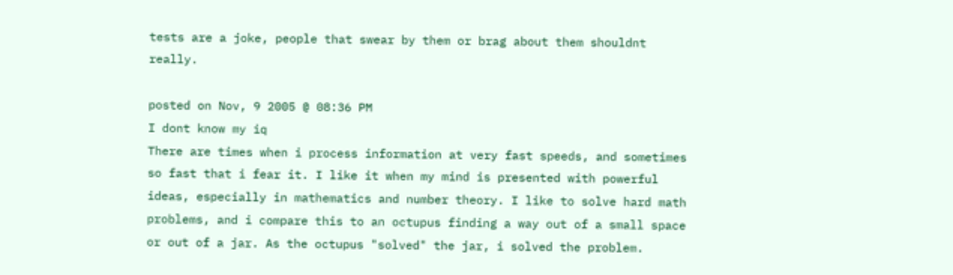tests are a joke, people that swear by them or brag about them shouldnt really.

posted on Nov, 9 2005 @ 08:36 PM
I dont know my iq
There are times when i process information at very fast speeds, and sometimes so fast that i fear it. I like it when my mind is presented with powerful ideas, especially in mathematics and number theory. I like to solve hard math problems, and i compare this to an octupus finding a way out of a small space or out of a jar. As the octupus "solved" the jar, i solved the problem.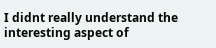I didnt really understand the interesting aspect of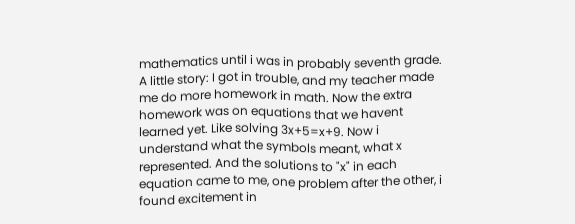mathematics until i was in probably seventh grade. A little story: I got in trouble, and my teacher made me do more homework in math. Now the extra homework was on equations that we havent learned yet. Like solving 3x+5=x+9. Now i understand what the symbols meant, what x represented. And the solutions to "x" in each equation came to me, one problem after the other, i found excitement in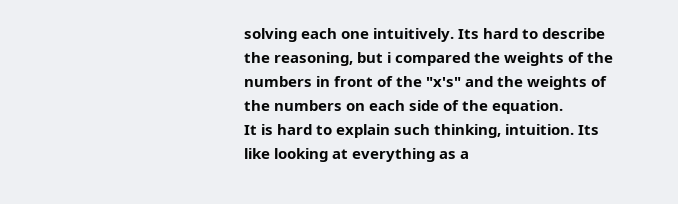solving each one intuitively. Its hard to describe the reasoning, but i compared the weights of the numbers in front of the "x's" and the weights of the numbers on each side of the equation.
It is hard to explain such thinking, intuition. Its like looking at everything as a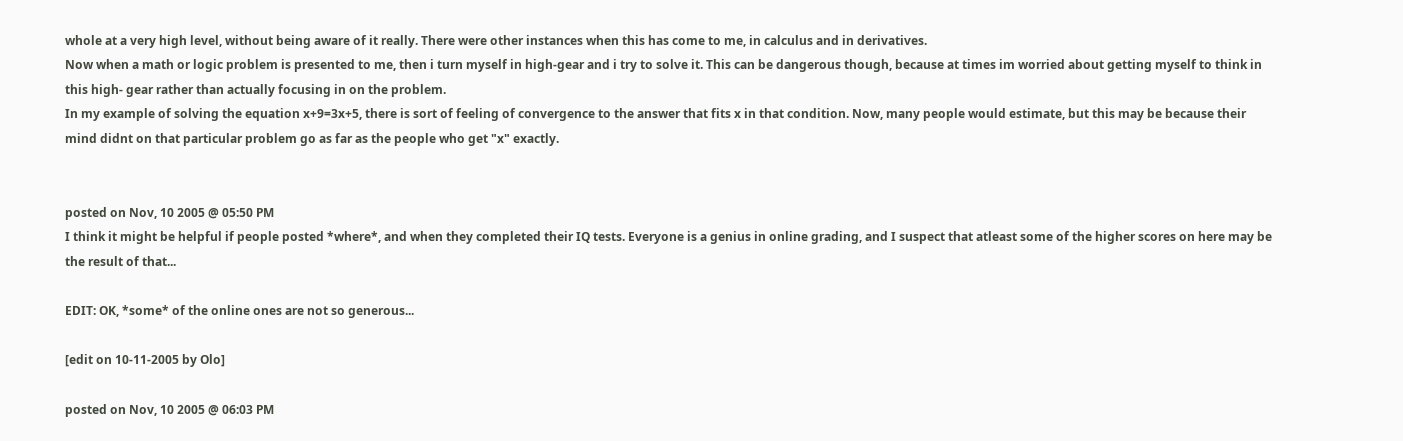whole at a very high level, without being aware of it really. There were other instances when this has come to me, in calculus and in derivatives.
Now when a math or logic problem is presented to me, then i turn myself in high-gear and i try to solve it. This can be dangerous though, because at times im worried about getting myself to think in this high- gear rather than actually focusing in on the problem.
In my example of solving the equation x+9=3x+5, there is sort of feeling of convergence to the answer that fits x in that condition. Now, many people would estimate, but this may be because their mind didnt on that particular problem go as far as the people who get "x" exactly.


posted on Nov, 10 2005 @ 05:50 PM
I think it might be helpful if people posted *where*, and when they completed their IQ tests. Everyone is a genius in online grading, and I suspect that atleast some of the higher scores on here may be the result of that...

EDIT: OK, *some* of the online ones are not so generous...

[edit on 10-11-2005 by Olo]

posted on Nov, 10 2005 @ 06:03 PM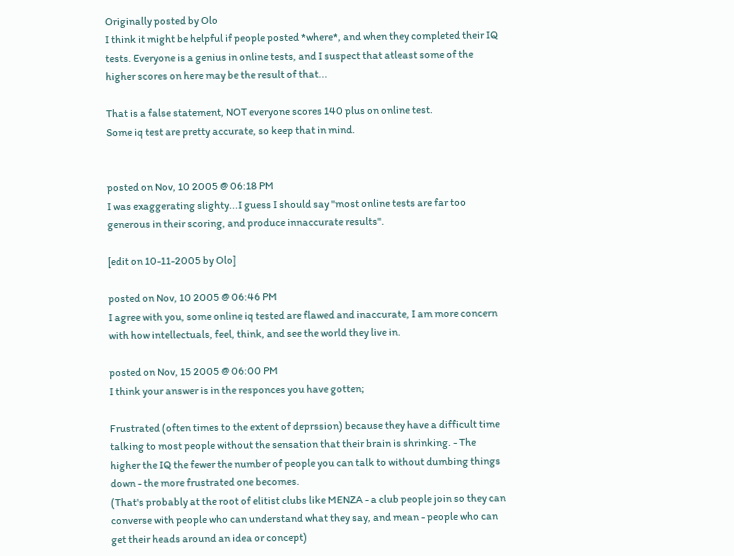Originally posted by Olo
I think it might be helpful if people posted *where*, and when they completed their IQ tests. Everyone is a genius in online tests, and I suspect that atleast some of the higher scores on here may be the result of that...

That is a false statement, NOT everyone scores 140 plus on online test.
Some iq test are pretty accurate, so keep that in mind.


posted on Nov, 10 2005 @ 06:18 PM
I was exaggerating slighty...I guess I should say "most online tests are far too generous in their scoring, and produce innaccurate results".

[edit on 10-11-2005 by Olo]

posted on Nov, 10 2005 @ 06:46 PM
I agree with you, some online iq tested are flawed and inaccurate, I am more concern with how intellectuals, feel, think, and see the world they live in.

posted on Nov, 15 2005 @ 06:00 PM
I think your answer is in the responces you have gotten;

Frustrated (often times to the extent of deprssion) because they have a difficult time talking to most people without the sensation that their brain is shrinking. - The higher the IQ the fewer the number of people you can talk to without dumbing things down - the more frustrated one becomes.
(That's probably at the root of elitist clubs like MENZA - a club people join so they can converse with people who can understand what they say, and mean - people who can get their heads around an idea or concept)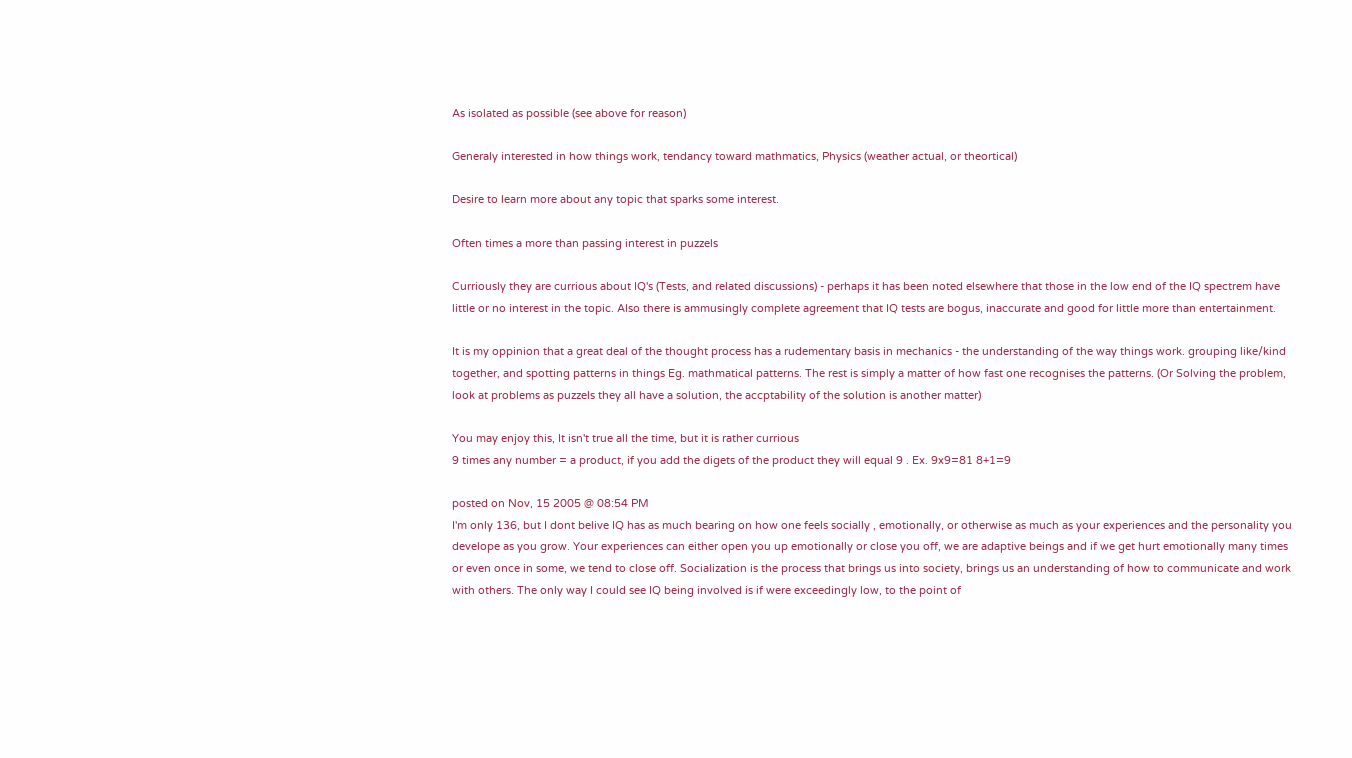As isolated as possible (see above for reason)

Generaly interested in how things work, tendancy toward mathmatics, Physics (weather actual, or theortical)

Desire to learn more about any topic that sparks some interest.

Often times a more than passing interest in puzzels

Curriously they are currious about IQ's (Tests, and related discussions) - perhaps it has been noted elsewhere that those in the low end of the IQ spectrem have little or no interest in the topic. Also there is ammusingly complete agreement that IQ tests are bogus, inaccurate and good for little more than entertainment.

It is my oppinion that a great deal of the thought process has a rudementary basis in mechanics - the understanding of the way things work. grouping like/kind together, and spotting patterns in things Eg. mathmatical patterns. The rest is simply a matter of how fast one recognises the patterns. (Or Solving the problem, look at problems as puzzels they all have a solution, the accptability of the solution is another matter)

You may enjoy this, It isn't true all the time, but it is rather currious
9 times any number = a product, if you add the digets of the product they will equal 9 . Ex. 9x9=81 8+1=9

posted on Nov, 15 2005 @ 08:54 PM
I'm only 136, but I dont belive IQ has as much bearing on how one feels socially , emotionally, or otherwise as much as your experiences and the personality you develope as you grow. Your experiences can either open you up emotionally or close you off, we are adaptive beings and if we get hurt emotionally many times or even once in some, we tend to close off. Socialization is the process that brings us into society, brings us an understanding of how to communicate and work with others. The only way I could see IQ being involved is if were exceedingly low, to the point of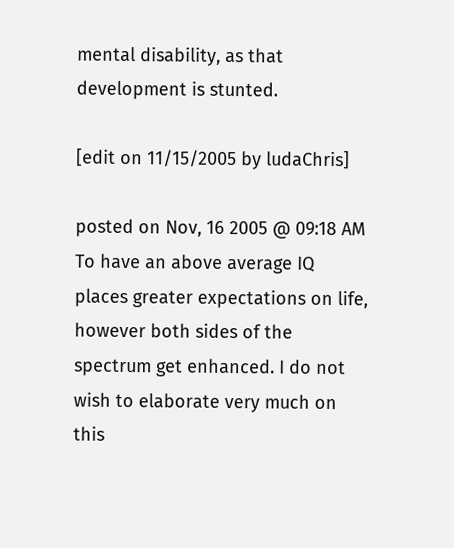mental disability, as that development is stunted.

[edit on 11/15/2005 by ludaChris]

posted on Nov, 16 2005 @ 09:18 AM
To have an above average IQ places greater expectations on life, however both sides of the spectrum get enhanced. I do not wish to elaborate very much on this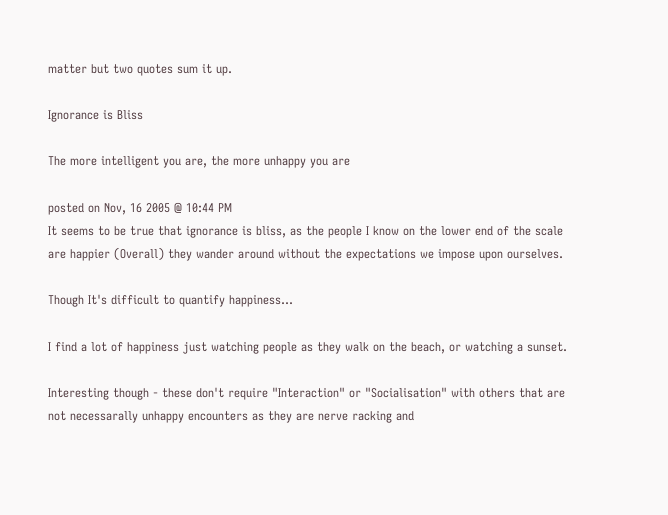matter but two quotes sum it up.

Ignorance is Bliss

The more intelligent you are, the more unhappy you are

posted on Nov, 16 2005 @ 10:44 PM
It seems to be true that ignorance is bliss, as the people I know on the lower end of the scale are happier (Overall) they wander around without the expectations we impose upon ourselves.

Though It's difficult to quantify happiness...

I find a lot of happiness just watching people as they walk on the beach, or watching a sunset.

Interesting though - these don't require "Interaction" or "Socialisation" with others that are not necessarally unhappy encounters as they are nerve racking and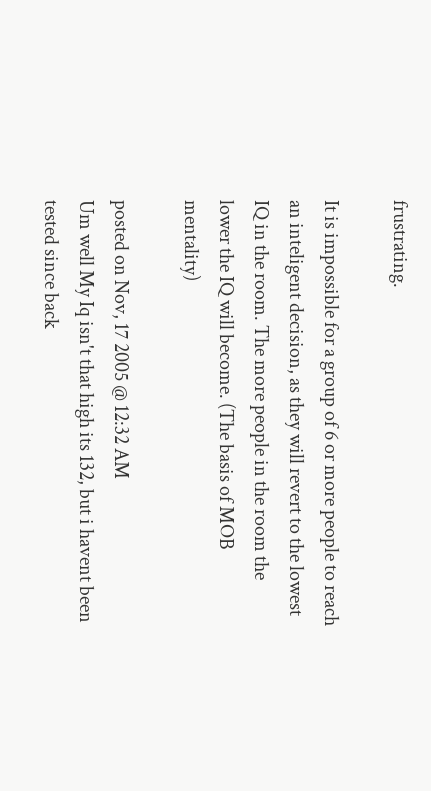frustrating.

It is impossible for a group of 6 or more people to reach an inteligent decision, as they will revert to the lowest IQ in the room. The more people in the room the lower the IQ will become. (The basis of MOB mentality)

posted on Nov, 17 2005 @ 12:32 AM
Um well My Iq isn't that high its 132, but i havent been tested since back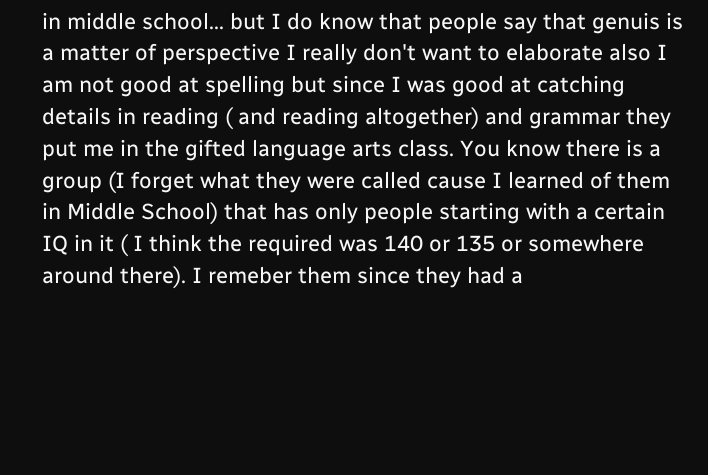in middle school... but I do know that people say that genuis is a matter of perspective I really don't want to elaborate also I am not good at spelling but since I was good at catching details in reading ( and reading altogether) and grammar they put me in the gifted language arts class. You know there is a group (I forget what they were called cause I learned of them in Middle School) that has only people starting with a certain IQ in it ( I think the required was 140 or 135 or somewhere around there). I remeber them since they had a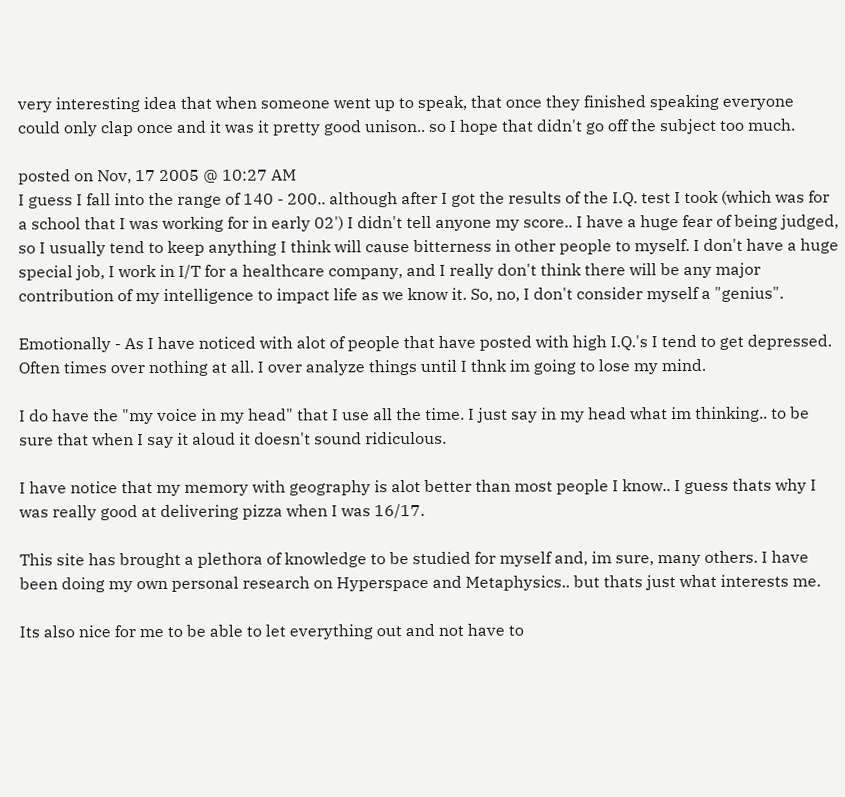very interesting idea that when someone went up to speak, that once they finished speaking everyone could only clap once and it was it pretty good unison.. so I hope that didn't go off the subject too much.

posted on Nov, 17 2005 @ 10:27 AM
I guess I fall into the range of 140 - 200.. although after I got the results of the I.Q. test I took (which was for a school that I was working for in early 02') I didn't tell anyone my score.. I have a huge fear of being judged, so I usually tend to keep anything I think will cause bitterness in other people to myself. I don't have a huge special job, I work in I/T for a healthcare company, and I really don't think there will be any major contribution of my intelligence to impact life as we know it. So, no, I don't consider myself a "genius".

Emotionally - As I have noticed with alot of people that have posted with high I.Q.'s I tend to get depressed. Often times over nothing at all. I over analyze things until I thnk im going to lose my mind.

I do have the "my voice in my head" that I use all the time. I just say in my head what im thinking.. to be sure that when I say it aloud it doesn't sound ridiculous.

I have notice that my memory with geography is alot better than most people I know.. I guess thats why I was really good at delivering pizza when I was 16/17.

This site has brought a plethora of knowledge to be studied for myself and, im sure, many others. I have been doing my own personal research on Hyperspace and Metaphysics.. but thats just what interests me.

Its also nice for me to be able to let everything out and not have to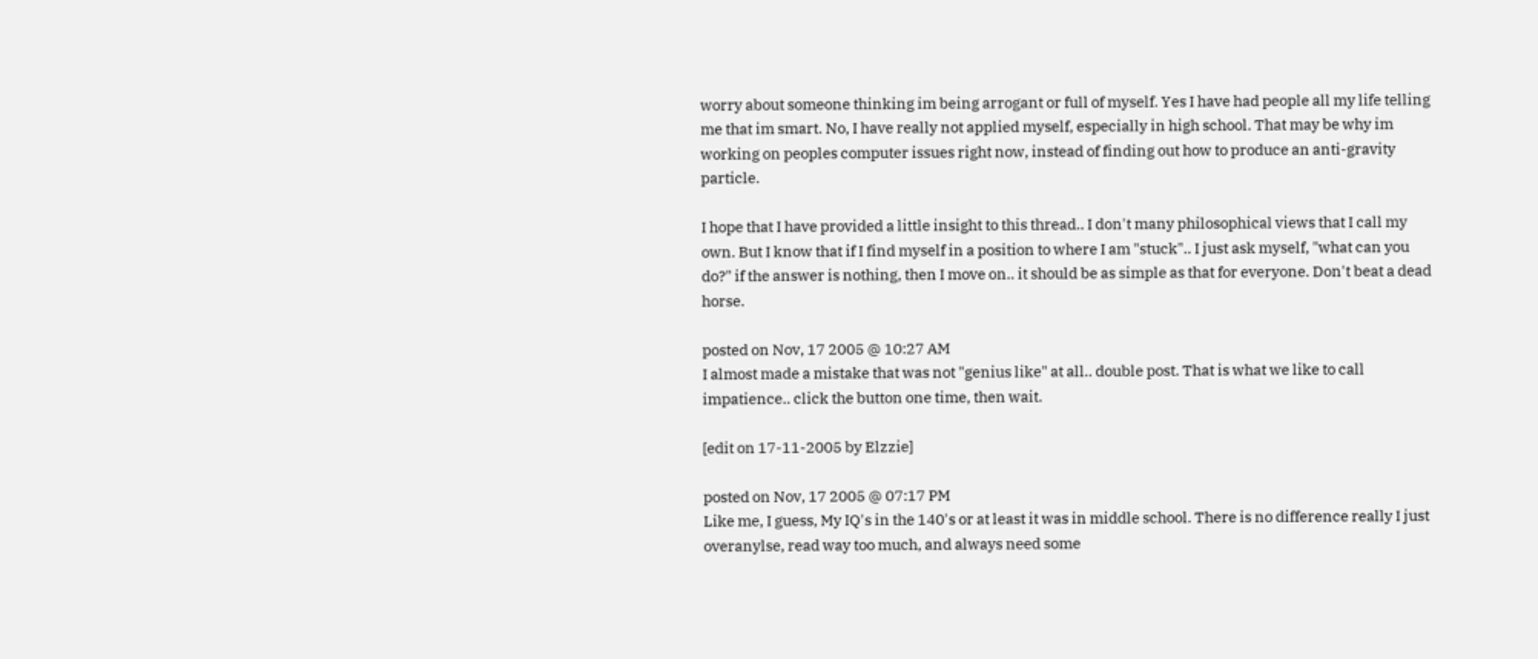worry about someone thinking im being arrogant or full of myself. Yes I have had people all my life telling me that im smart. No, I have really not applied myself, especially in high school. That may be why im working on peoples computer issues right now, instead of finding out how to produce an anti-gravity particle.

I hope that I have provided a little insight to this thread.. I don't many philosophical views that I call my own. But I know that if I find myself in a position to where I am "stuck".. I just ask myself, "what can you do?" if the answer is nothing, then I move on.. it should be as simple as that for everyone. Don't beat a dead horse.

posted on Nov, 17 2005 @ 10:27 AM
I almost made a mistake that was not "genius like" at all.. double post. That is what we like to call impatience.. click the button one time, then wait.

[edit on 17-11-2005 by Elzzie]

posted on Nov, 17 2005 @ 07:17 PM
Like me, I guess, My IQ's in the 140's or at least it was in middle school. There is no difference really I just overanylse, read way too much, and always need some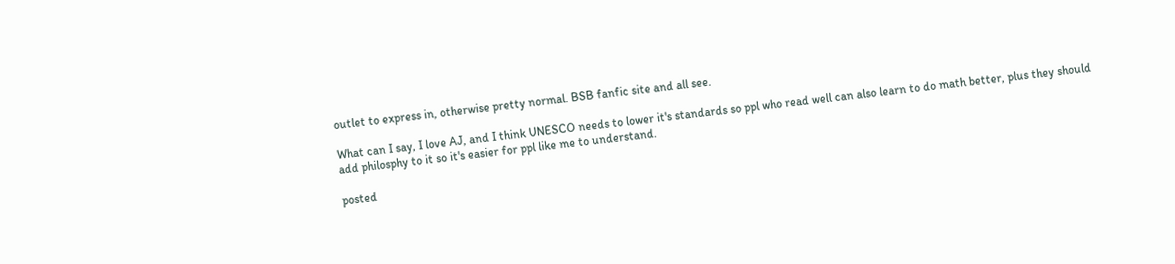outlet to express in, otherwise pretty normal. BSB fanfic site and all see.

What can I say, I love AJ, and I think UNESCO needs to lower it's standards so ppl who read well can also learn to do math better, plus they should add philosphy to it so it's easier for ppl like me to understand.

posted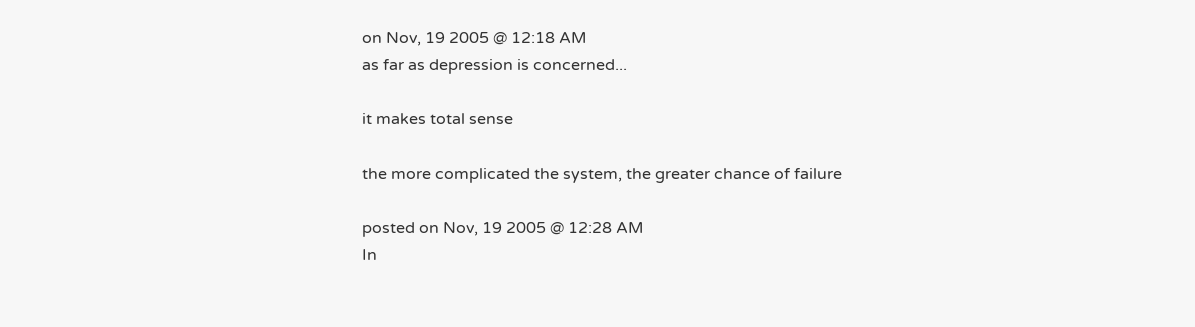on Nov, 19 2005 @ 12:18 AM
as far as depression is concerned...

it makes total sense

the more complicated the system, the greater chance of failure

posted on Nov, 19 2005 @ 12:28 AM
In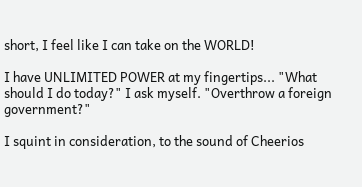short, I feel like I can take on the WORLD!

I have UNLIMITED POWER at my fingertips... "What should I do today?" I ask myself. "Overthrow a foreign government?"

I squint in consideration, to the sound of Cheerios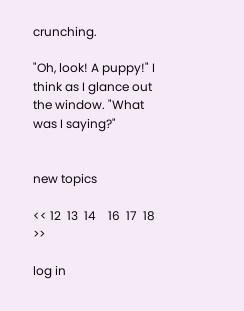crunching.

"Oh, look! A puppy!" I think as I glance out the window. "What was I saying?"


new topics

<< 12  13  14    16  17  18 >>

log in